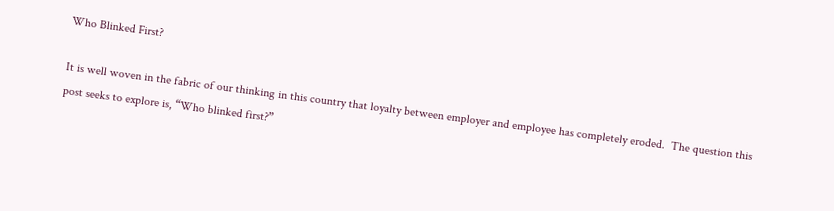Who Blinked First?

It is well woven in the fabric of our thinking in this country that loyalty between employer and employee has completely eroded.  The question this post seeks to explore is, “Who blinked first?”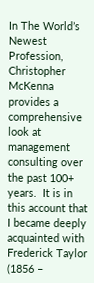In The World’s Newest Profession, Christopher McKenna provides a comprehensive look at management consulting over the past 100+ years.  It is in this account that I became deeply acquainted with Frederick Taylor (1856 –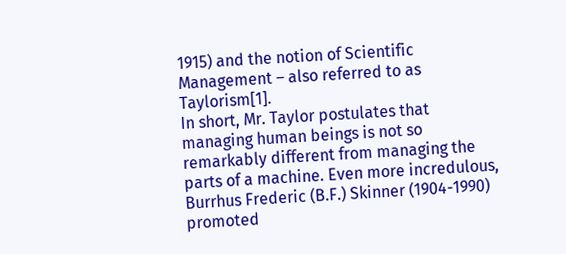1915) and the notion of Scientific Management – also referred to as Taylorism[1].
In short, Mr. Taylor postulates that managing human beings is not so remarkably different from managing the parts of a machine. Even more incredulous, Burrhus Frederic (B.F.) Skinner (1904-1990) promoted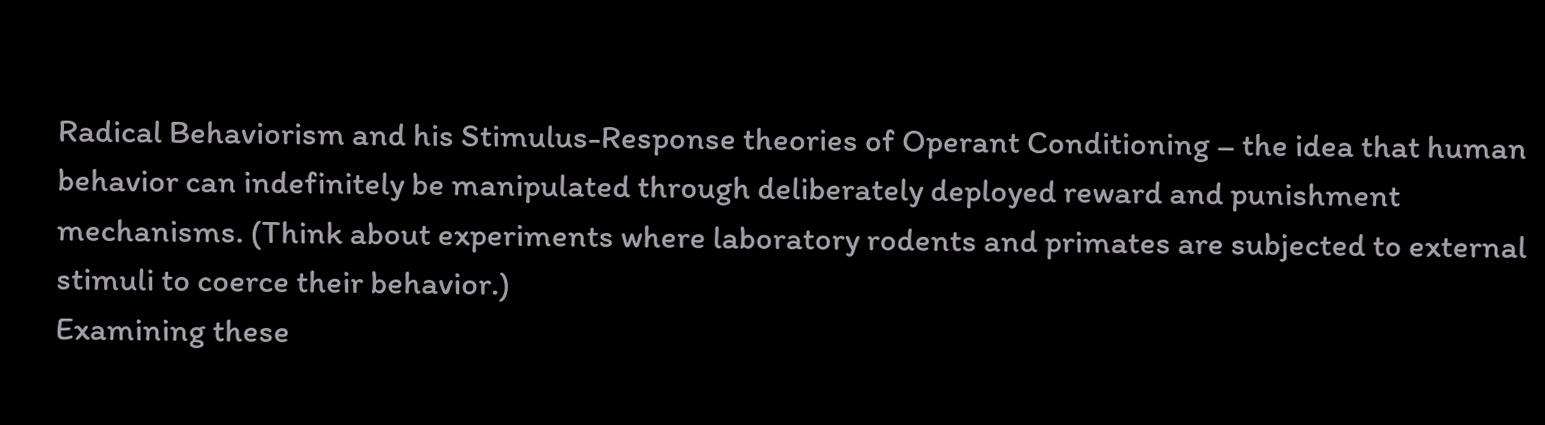Radical Behaviorism and his Stimulus-Response theories of Operant Conditioning – the idea that human behavior can indefinitely be manipulated through deliberately deployed reward and punishment mechanisms. (Think about experiments where laboratory rodents and primates are subjected to external stimuli to coerce their behavior.)
Examining these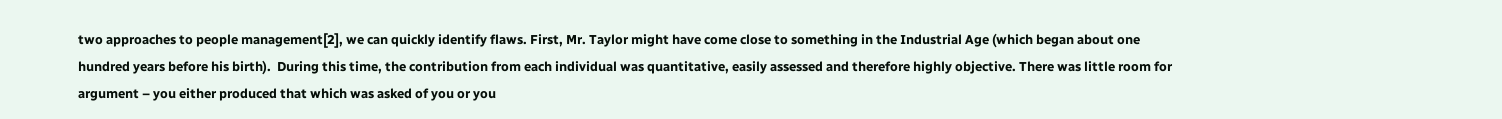two approaches to people management[2], we can quickly identify flaws. First, Mr. Taylor might have come close to something in the Industrial Age (which began about one hundred years before his birth).  During this time, the contribution from each individual was quantitative, easily assessed and therefore highly objective. There was little room for argument – you either produced that which was asked of you or you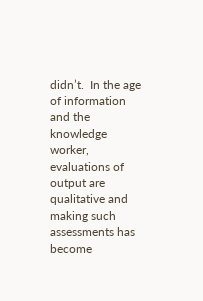didn’t.  In the age of information and the knowledge worker, evaluations of output are qualitative and making such assessments has become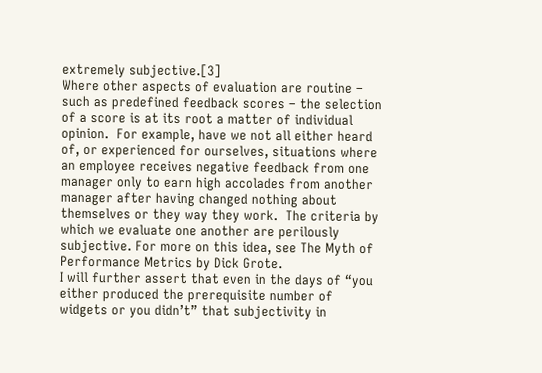extremely subjective.[3]
Where other aspects of evaluation are routine – such as predefined feedback scores – the selection of a score is at its root a matter of individual opinion.  For example, have we not all either heard of, or experienced for ourselves, situations where an employee receives negative feedback from one manager only to earn high accolades from another manager after having changed nothing about themselves or they way they work.  The criteria by which we evaluate one another are perilously subjective. For more on this idea, see The Myth of Performance Metrics by Dick Grote.
I will further assert that even in the days of “you either produced the prerequisite number of widgets or you didn’t” that subjectivity in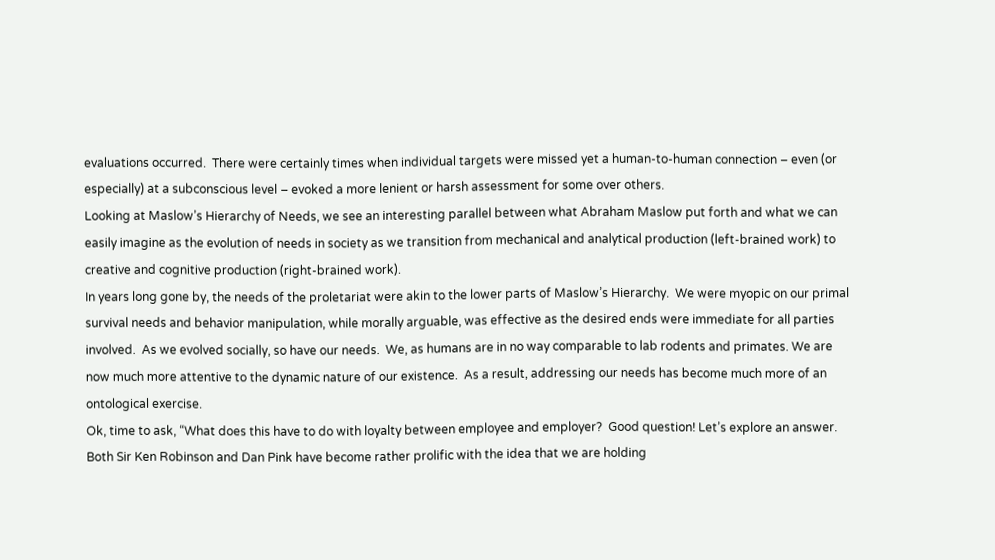evaluations occurred.  There were certainly times when individual targets were missed yet a human-to-human connection – even (or especially) at a subconscious level – evoked a more lenient or harsh assessment for some over others.
Looking at Maslow’s Hierarchy of Needs, we see an interesting parallel between what Abraham Maslow put forth and what we can easily imagine as the evolution of needs in society as we transition from mechanical and analytical production (left-brained work) to creative and cognitive production (right-brained work).
In years long gone by, the needs of the proletariat were akin to the lower parts of Maslow’s Hierarchy.  We were myopic on our primal survival needs and behavior manipulation, while morally arguable, was effective as the desired ends were immediate for all parties involved.  As we evolved socially, so have our needs.  We, as humans are in no way comparable to lab rodents and primates. We are now much more attentive to the dynamic nature of our existence.  As a result, addressing our needs has become much more of an ontological exercise.
Ok, time to ask, “What does this have to do with loyalty between employee and employer?  Good question! Let’s explore an answer.  Both Sir Ken Robinson and Dan Pink have become rather prolific with the idea that we are holding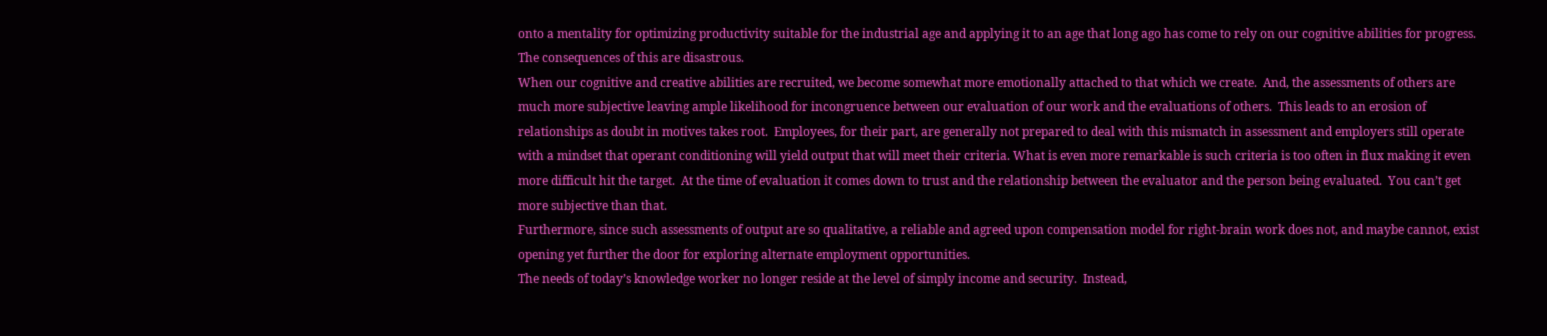onto a mentality for optimizing productivity suitable for the industrial age and applying it to an age that long ago has come to rely on our cognitive abilities for progress.  The consequences of this are disastrous.
When our cognitive and creative abilities are recruited, we become somewhat more emotionally attached to that which we create.  And, the assessments of others are much more subjective leaving ample likelihood for incongruence between our evaluation of our work and the evaluations of others.  This leads to an erosion of relationships as doubt in motives takes root.  Employees, for their part, are generally not prepared to deal with this mismatch in assessment and employers still operate with a mindset that operant conditioning will yield output that will meet their criteria. What is even more remarkable is such criteria is too often in flux making it even more difficult hit the target.  At the time of evaluation it comes down to trust and the relationship between the evaluator and the person being evaluated.  You can’t get more subjective than that.
Furthermore, since such assessments of output are so qualitative, a reliable and agreed upon compensation model for right-brain work does not, and maybe cannot, exist opening yet further the door for exploring alternate employment opportunities.
The needs of today’s knowledge worker no longer reside at the level of simply income and security.  Instead,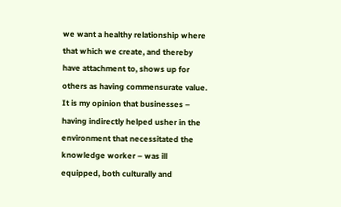we want a healthy relationship where that which we create, and thereby have attachment to, shows up for others as having commensurate value. It is my opinion that businesses – having indirectly helped usher in the environment that necessitated the knowledge worker – was ill equipped, both culturally and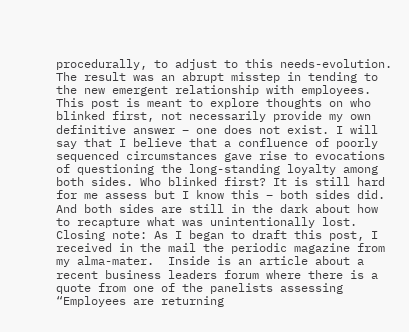procedurally, to adjust to this needs-evolution.  The result was an abrupt misstep in tending to the new emergent relationship with employees.
This post is meant to explore thoughts on who blinked first, not necessarily provide my own definitive answer – one does not exist. I will say that I believe that a confluence of poorly sequenced circumstances gave rise to evocations of questioning the long-standing loyalty among both sides. Who blinked first? It is still hard for me assess but I know this – both sides did. And both sides are still in the dark about how to recapture what was unintentionally lost.
Closing note: As I began to draft this post, I received in the mail the periodic magazine from my alma-mater.  Inside is an article about a recent business leaders forum where there is a quote from one of the panelists assessing “Employees are returning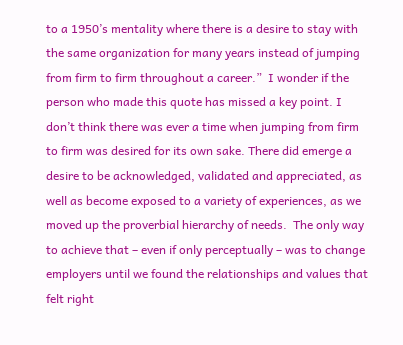to a 1950’s mentality where there is a desire to stay with the same organization for many years instead of jumping from firm to firm throughout a career.”  I wonder if the person who made this quote has missed a key point. I don’t think there was ever a time when jumping from firm to firm was desired for its own sake. There did emerge a desire to be acknowledged, validated and appreciated, as well as become exposed to a variety of experiences, as we moved up the proverbial hierarchy of needs.  The only way to achieve that – even if only perceptually – was to change employers until we found the relationships and values that felt right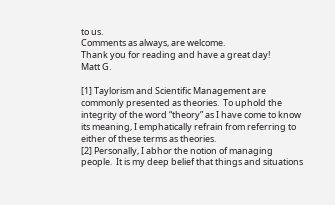to us.
Comments as always, are welcome.
Thank you for reading and have a great day!
Matt G.

[1] Taylorism and Scientific Management are commonly presented as theories.  To uphold the integrity of the word “theory” as I have come to know its meaning, I emphatically refrain from referring to either of these terms as theories.
[2] Personally, I abhor the notion of managing people.  It is my deep belief that things and situations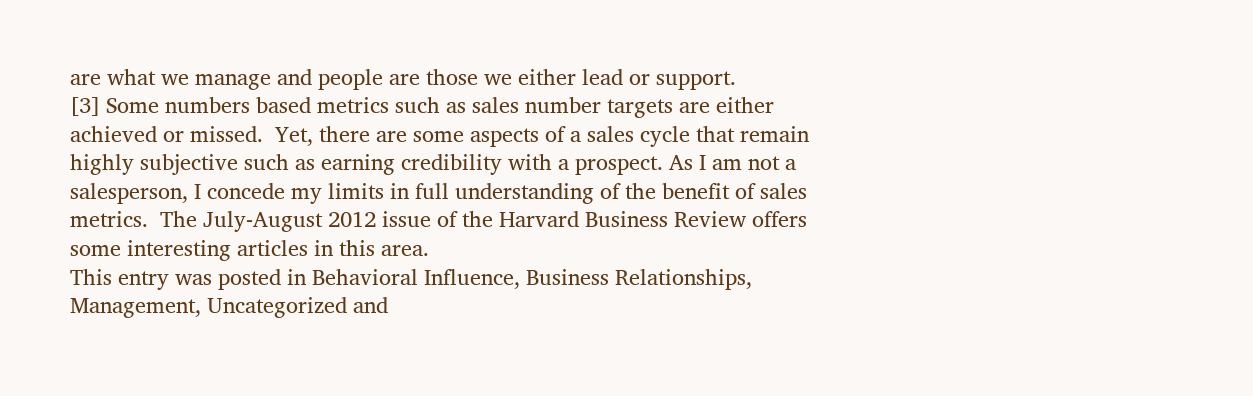are what we manage and people are those we either lead or support.
[3] Some numbers based metrics such as sales number targets are either achieved or missed.  Yet, there are some aspects of a sales cycle that remain highly subjective such as earning credibility with a prospect. As I am not a salesperson, I concede my limits in full understanding of the benefit of sales metrics.  The July-August 2012 issue of the Harvard Business Review offers some interesting articles in this area.
This entry was posted in Behavioral Influence, Business Relationships, Management, Uncategorized and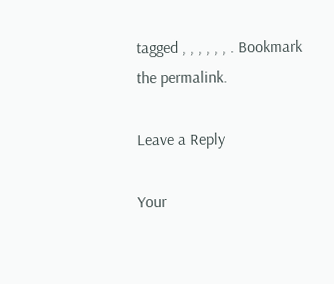tagged , , , , , , . Bookmark the permalink.

Leave a Reply

Your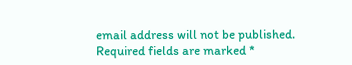email address will not be published. Required fields are marked *